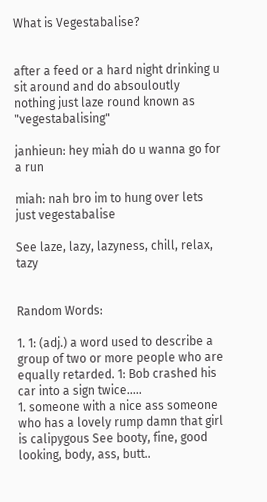What is Vegestabalise?


after a feed or a hard night drinking u sit around and do absouloutly nothing just laze round known as "vegestabalising"

janhieun: hey miah do u wanna go for a run

miah: nah bro im to hung over lets just vegestabalise

See laze, lazy, lazyness, chill, relax, tazy


Random Words:

1. 1: (adj.) a word used to describe a group of two or more people who are equally retarded. 1: Bob crashed his car into a sign twice.....
1. someone with a nice ass someone who has a lovely rump damn that girl is calipygous See booty, fine, good looking, body, ass, butt..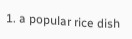1. a popular rice dish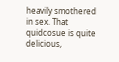heavily smothered in sex. That quidcosue is quite delicious,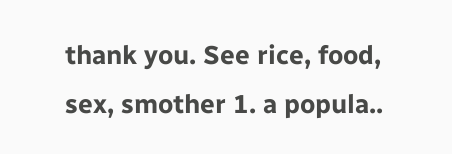thank you. See rice, food, sex, smother 1. a popula..